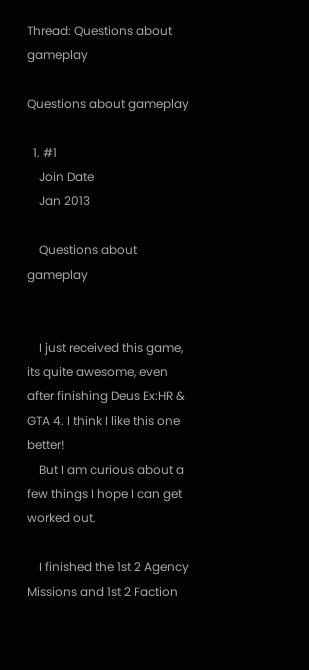Thread: Questions about gameplay

Questions about gameplay

  1. #1
    Join Date
    Jan 2013

    Questions about gameplay


    I just received this game, its quite awesome, even after finishing Deus Ex:HR & GTA 4. I think I like this one better!
    But I am curious about a few things I hope I can get worked out.

    I finished the 1st 2 Agency Missions and 1st 2 Faction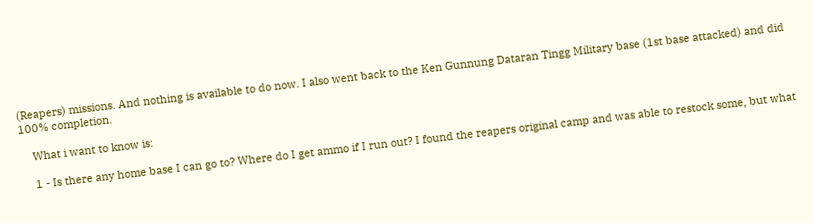(Reapers) missions. And nothing is available to do now. I also went back to the Ken Gunnung Dataran Tingg Military base (1st base attacked) and did 100% completion.

    What i want to know is:

    1 - Is there any home base I can go to? Where do I get ammo if I run out? I found the reapers original camp and was able to restock some, but what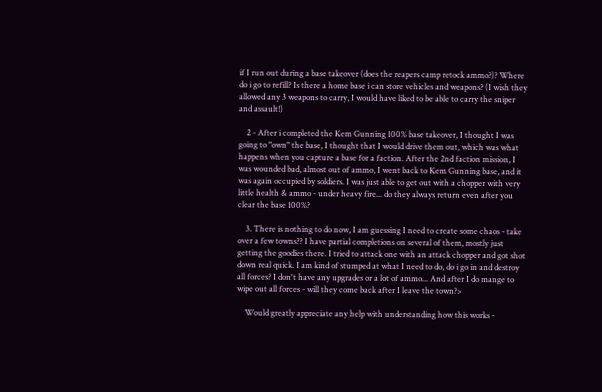if I run out during a base takeover (does the reapers camp retock ammo?)? Where do i go to refill? Is there a home base i can store vehicles and weapons? (I wish they allowed any 3 weapons to carry, I would have liked to be able to carry the sniper and assault!)

    2 - After i completed the Kem Gunning 100% base takeover, I thought I was going to "own" the base, I thought that I would drive them out, which was what happens when you capture a base for a faction. After the 2nd faction mission, I was wounded bad, almost out of ammo, I went back to Kem Gunning base, and it was again occupied by soldiers. I was just able to get out with a chopper with very little health & ammo - under heavy fire... do they always return even after you clear the base 100%?

    3. There is nothing to do now, I am guessing I need to create some chaos - take over a few towns?? I have partial completions on several of them, mostly just getting the goodies there. I tried to attack one with an attack chopper and got shot down real quick. I am kind of stumped at what I need to do, do i go in and destroy all forces? I don't have any upgrades or a lot of ammo... And after I do mange to wipe out all forces - will they come back after I leave the town?>

    Would greatly appreciate any help with understanding how this works -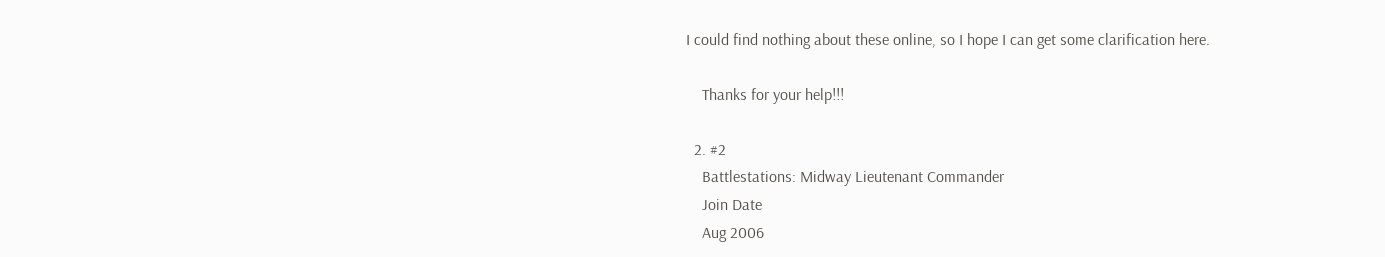I could find nothing about these online, so I hope I can get some clarification here.

    Thanks for your help!!!

  2. #2
    Battlestations: Midway Lieutenant Commander
    Join Date
    Aug 2006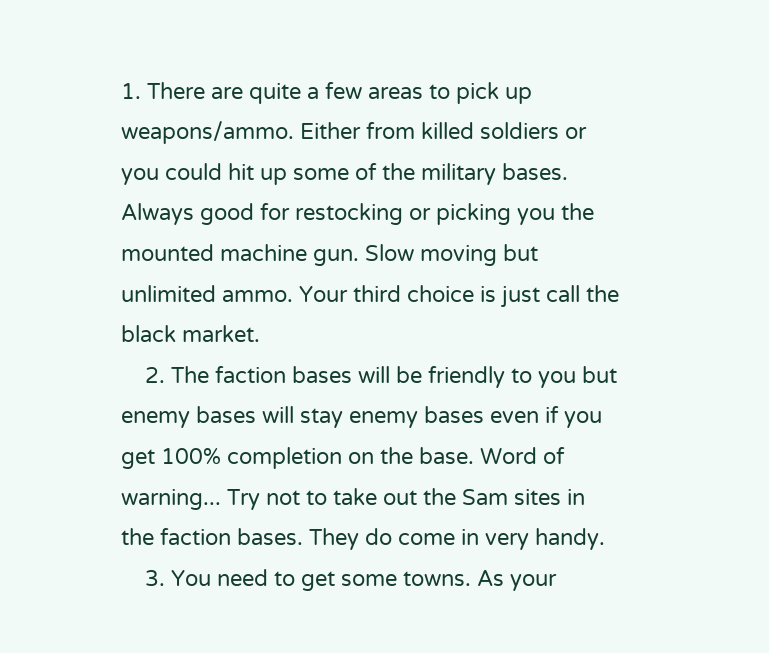1. There are quite a few areas to pick up weapons/ammo. Either from killed soldiers or you could hit up some of the military bases. Always good for restocking or picking you the mounted machine gun. Slow moving but unlimited ammo. Your third choice is just call the black market.
    2. The faction bases will be friendly to you but enemy bases will stay enemy bases even if you get 100% completion on the base. Word of warning... Try not to take out the Sam sites in the faction bases. They do come in very handy.
    3. You need to get some towns. As your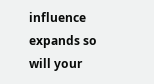influence expands so will your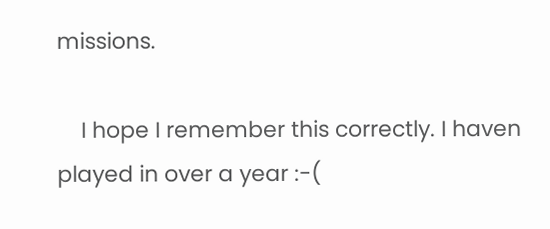missions.

    I hope I remember this correctly. I haven played in over a year :-(